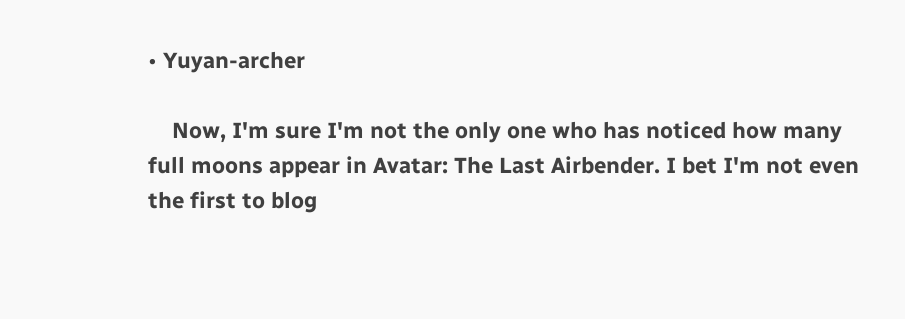• Yuyan-archer

    Now, I'm sure I'm not the only one who has noticed how many full moons appear in Avatar: The Last Airbender. I bet I'm not even the first to blog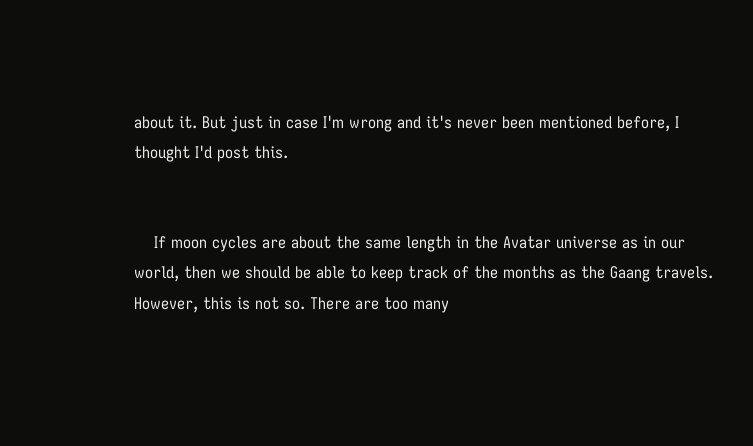about it. But just in case I'm wrong and it's never been mentioned before, I thought I'd post this.


    If moon cycles are about the same length in the Avatar universe as in our world, then we should be able to keep track of the months as the Gaang travels. However, this is not so. There are too many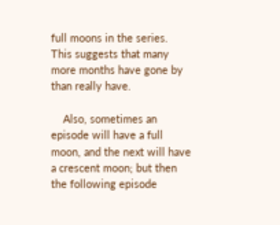full moons in the series. This suggests that many more months have gone by than really have.

    Also, sometimes an episode will have a full moon, and the next will have a crescent moon; but then the following episode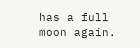has a full moon again.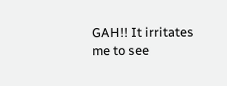GAH!! It irritates me to see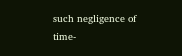such negligence of time-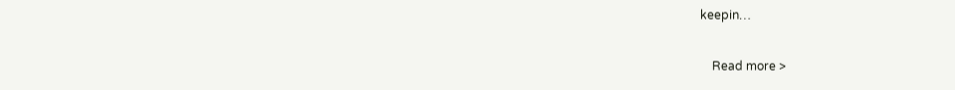keepin…

    Read more >